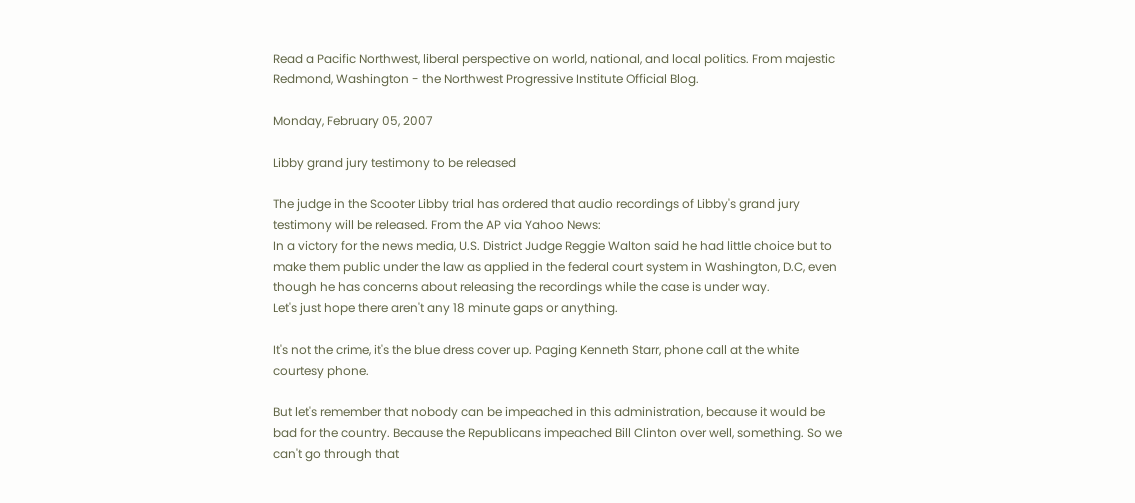Read a Pacific Northwest, liberal perspective on world, national, and local politics. From majestic Redmond, Washington - the Northwest Progressive Institute Official Blog.

Monday, February 05, 2007

Libby grand jury testimony to be released

The judge in the Scooter Libby trial has ordered that audio recordings of Libby's grand jury testimony will be released. From the AP via Yahoo News:
In a victory for the news media, U.S. District Judge Reggie Walton said he had little choice but to make them public under the law as applied in the federal court system in Washington, D.C, even though he has concerns about releasing the recordings while the case is under way.
Let's just hope there aren't any 18 minute gaps or anything.

It's not the crime, it's the blue dress cover up. Paging Kenneth Starr, phone call at the white courtesy phone.

But let's remember that nobody can be impeached in this administration, because it would be bad for the country. Because the Republicans impeached Bill Clinton over well, something. So we can't go through that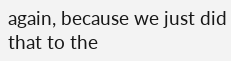again, because we just did that to the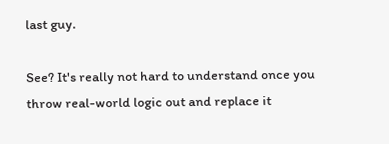last guy.

See? It's really not hard to understand once you throw real-world logic out and replace it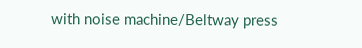with noise machine/Beltway press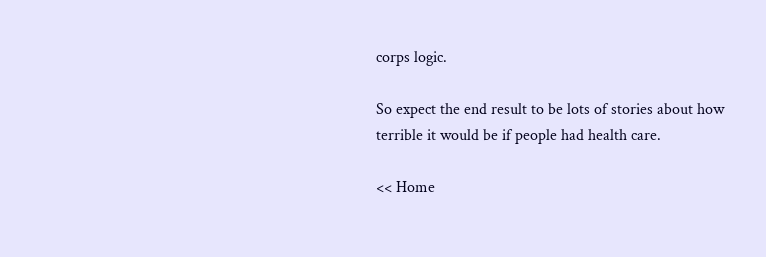corps logic.

So expect the end result to be lots of stories about how terrible it would be if people had health care.

<< Home